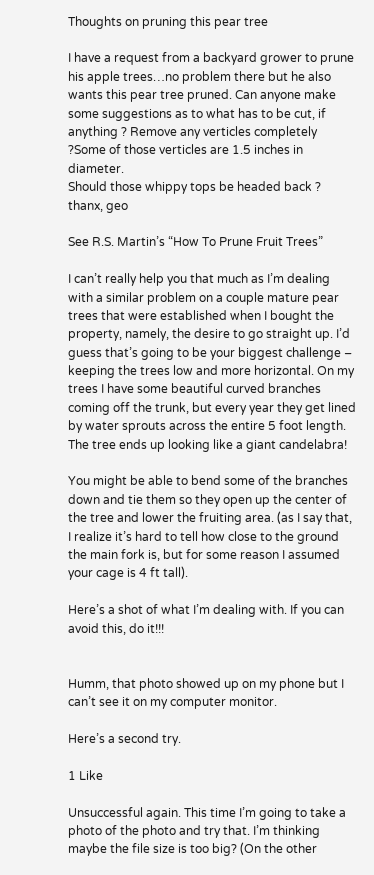Thoughts on pruning this pear tree

I have a request from a backyard grower to prune his apple trees…no problem there but he also wants this pear tree pruned. Can anyone make some suggestions as to what has to be cut, if anything ? Remove any verticles completely ?Some of those verticles are 1.5 inches in diameter.
Should those whippy tops be headed back ? thanx, geo

See R.S. Martin’s “How To Prune Fruit Trees”

I can’t really help you that much as I’m dealing with a similar problem on a couple mature pear trees that were established when I bought the property, namely, the desire to go straight up. I’d guess that’s going to be your biggest challenge – keeping the trees low and more horizontal. On my trees I have some beautiful curved branches coming off the trunk, but every year they get lined by water sprouts across the entire 5 foot length. The tree ends up looking like a giant candelabra!

You might be able to bend some of the branches down and tie them so they open up the center of the tree and lower the fruiting area. (as I say that, I realize it’s hard to tell how close to the ground the main fork is, but for some reason I assumed your cage is 4 ft tall).

Here’s a shot of what I’m dealing with. If you can avoid this, do it!!!


Humm, that photo showed up on my phone but I can’t see it on my computer monitor.

Here’s a second try.

1 Like

Unsuccessful again. This time I’m going to take a photo of the photo and try that. I’m thinking maybe the file size is too big? (On the other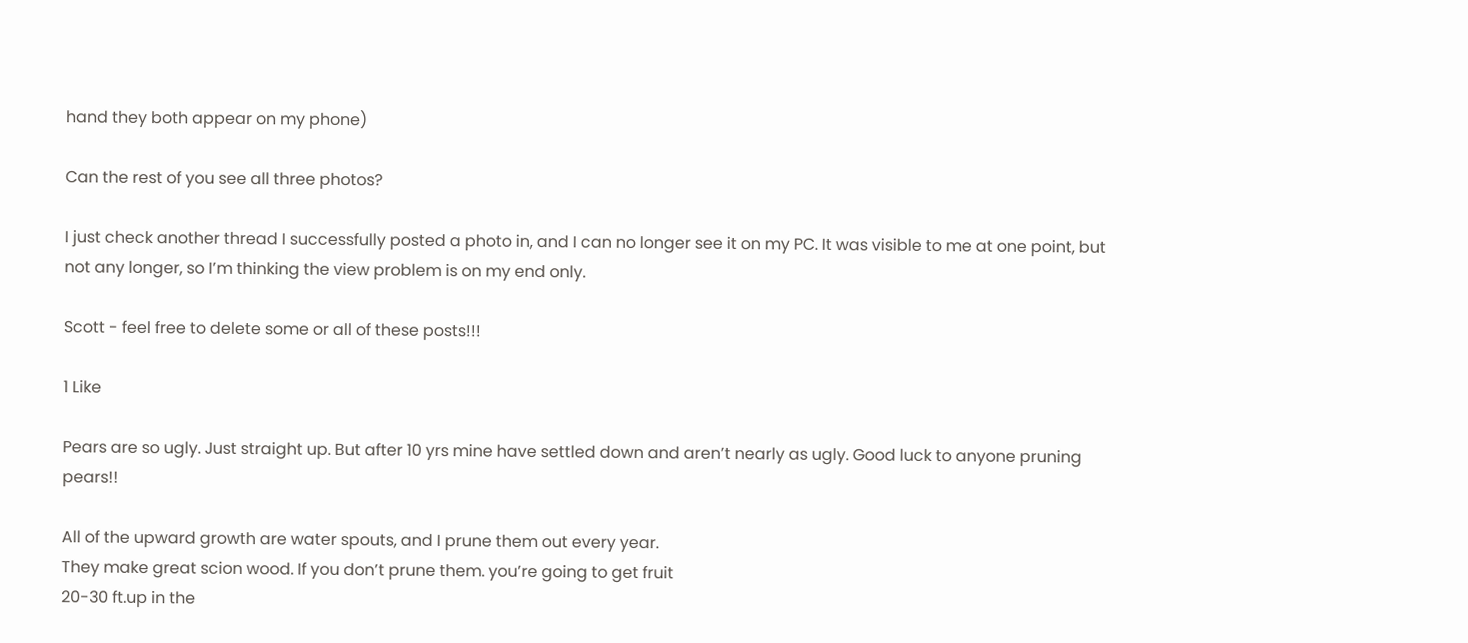hand they both appear on my phone)

Can the rest of you see all three photos?

I just check another thread I successfully posted a photo in, and I can no longer see it on my PC. It was visible to me at one point, but not any longer, so I’m thinking the view problem is on my end only.

Scott - feel free to delete some or all of these posts!!!

1 Like

Pears are so ugly. Just straight up. But after 10 yrs mine have settled down and aren’t nearly as ugly. Good luck to anyone pruning pears!!

All of the upward growth are water spouts, and I prune them out every year.
They make great scion wood. If you don’t prune them. you’re going to get fruit
20-30 ft.up in the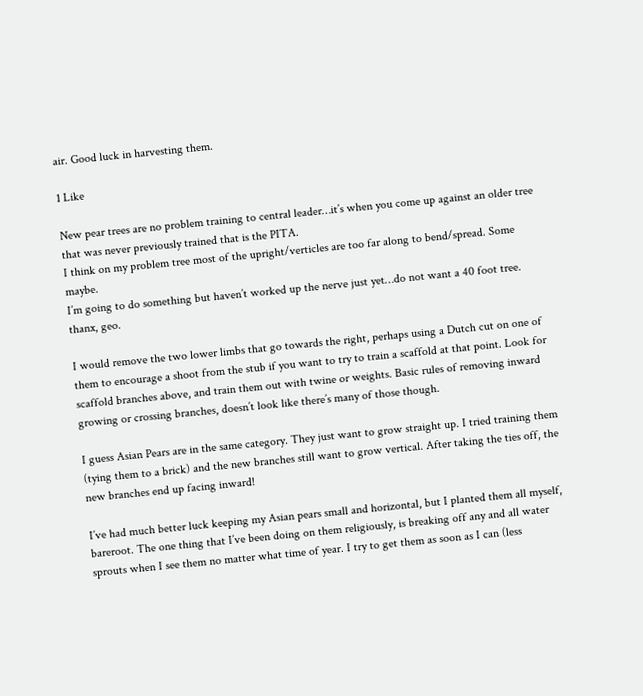air. Good luck in harvesting them.

1 Like

New pear trees are no problem training to central leader…it’s when you come up against an older tree that was never previously trained that is the PITA.
I think on my problem tree most of the upright/verticles are too far along to bend/spread. Some maybe.
I’m going to do something but haven’t worked up the nerve just yet…do not want a 40 foot tree. thanx, geo.

I would remove the two lower limbs that go towards the right, perhaps using a Dutch cut on one of them to encourage a shoot from the stub if you want to try to train a scaffold at that point. Look for scaffold branches above, and train them out with twine or weights. Basic rules of removing inward growing or crossing branches, doesn’t look like there’s many of those though.

I guess Asian Pears are in the same category. They just want to grow straight up. I tried training them (tying them to a brick) and the new branches still want to grow vertical. After taking the ties off, the new branches end up facing inward!

I’ve had much better luck keeping my Asian pears small and horizontal, but I planted them all myself, bareroot. The one thing that I’ve been doing on them religiously, is breaking off any and all water sprouts when I see them no matter what time of year. I try to get them as soon as I can (less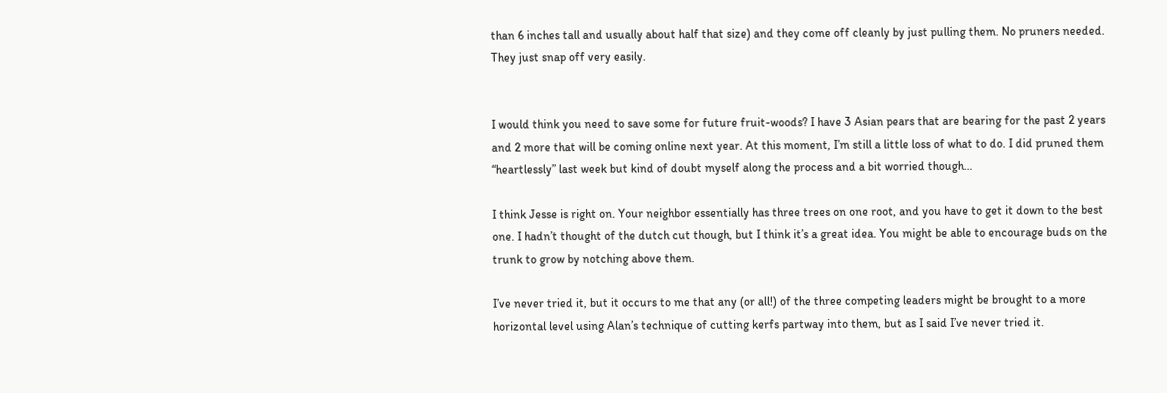than 6 inches tall and usually about half that size) and they come off cleanly by just pulling them. No pruners needed. They just snap off very easily.


I would think you need to save some for future fruit-woods? I have 3 Asian pears that are bearing for the past 2 years and 2 more that will be coming online next year. At this moment, I’m still a little loss of what to do. I did pruned them “heartlessly” last week but kind of doubt myself along the process and a bit worried though…

I think Jesse is right on. Your neighbor essentially has three trees on one root, and you have to get it down to the best one. I hadn’t thought of the dutch cut though, but I think it’s a great idea. You might be able to encourage buds on the trunk to grow by notching above them.

I’ve never tried it, but it occurs to me that any (or all!) of the three competing leaders might be brought to a more horizontal level using Alan’s technique of cutting kerfs partway into them, but as I said I’ve never tried it.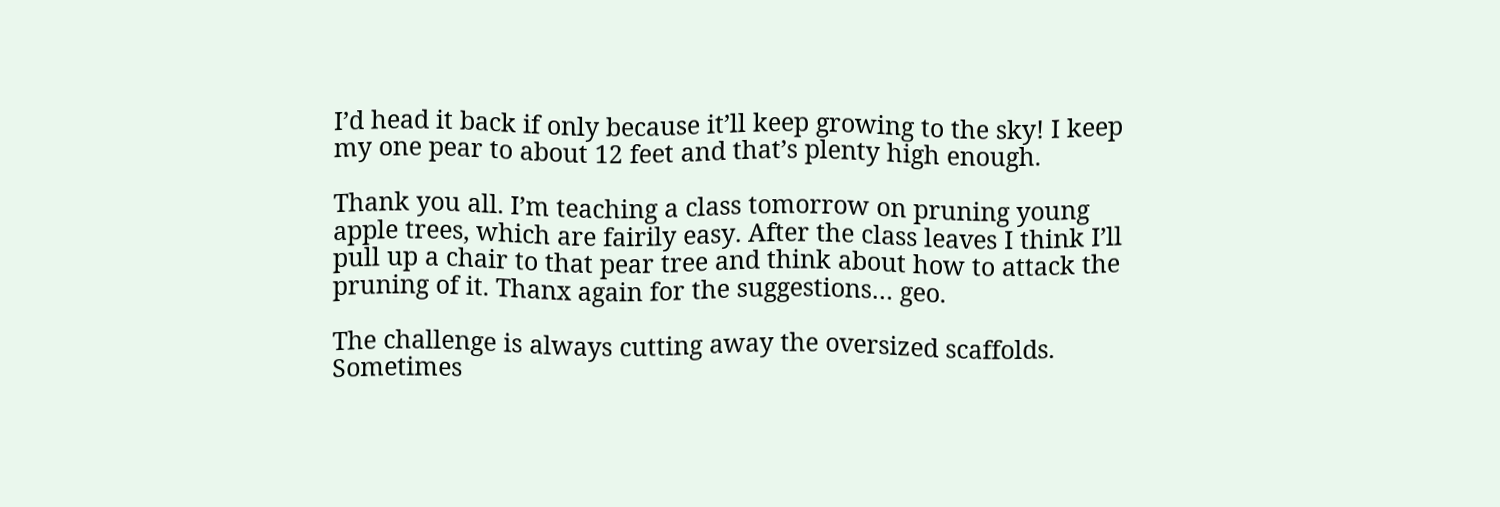I’d head it back if only because it’ll keep growing to the sky! I keep my one pear to about 12 feet and that’s plenty high enough.

Thank you all. I’m teaching a class tomorrow on pruning young apple trees, which are fairily easy. After the class leaves I think I’ll pull up a chair to that pear tree and think about how to attack the pruning of it. Thanx again for the suggestions… geo.

The challenge is always cutting away the oversized scaffolds. Sometimes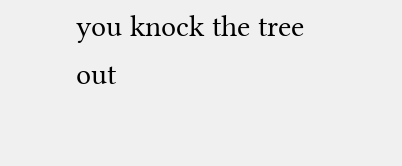you knock the tree out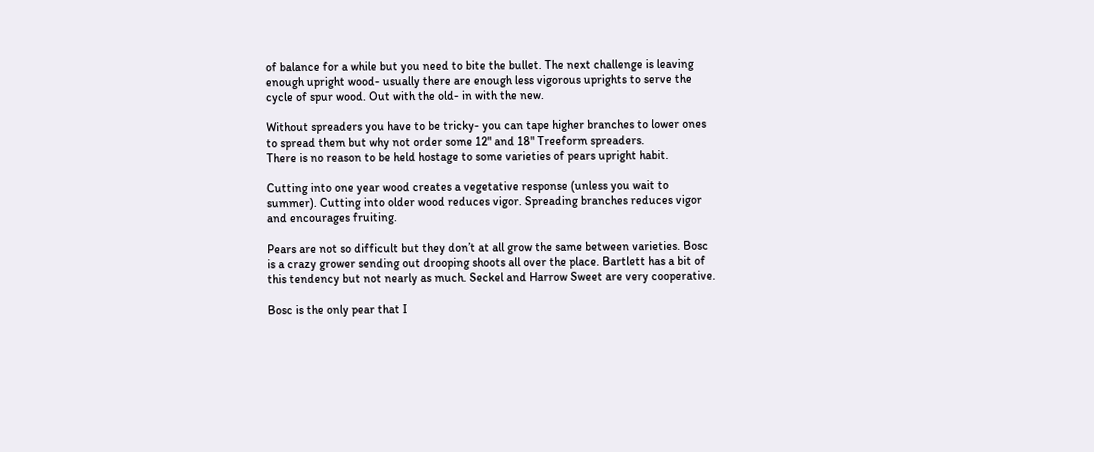of balance for a while but you need to bite the bullet. The next challenge is leaving enough upright wood- usually there are enough less vigorous uprights to serve the cycle of spur wood. Out with the old- in with the new.

Without spreaders you have to be tricky- you can tape higher branches to lower ones to spread them but why not order some 12" and 18" Treeform spreaders.
There is no reason to be held hostage to some varieties of pears upright habit.

Cutting into one year wood creates a vegetative response (unless you wait to summer). Cutting into older wood reduces vigor. Spreading branches reduces vigor and encourages fruiting.

Pears are not so difficult but they don’t at all grow the same between varieties. Bosc is a crazy grower sending out drooping shoots all over the place. Bartlett has a bit of this tendency but not nearly as much. Seckel and Harrow Sweet are very cooperative.

Bosc is the only pear that I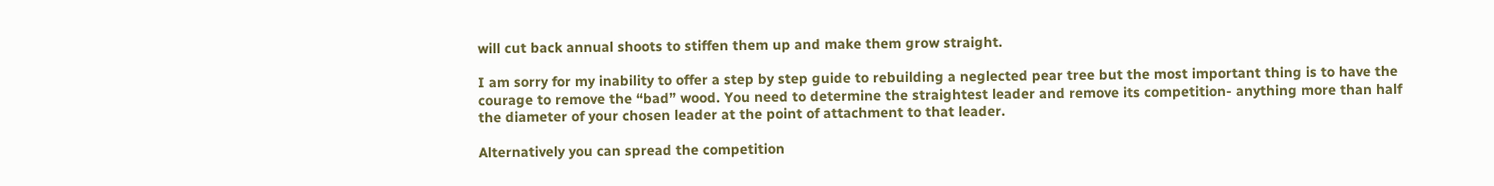will cut back annual shoots to stiffen them up and make them grow straight.

I am sorry for my inability to offer a step by step guide to rebuilding a neglected pear tree but the most important thing is to have the courage to remove the “bad” wood. You need to determine the straightest leader and remove its competition- anything more than half the diameter of your chosen leader at the point of attachment to that leader.

Alternatively you can spread the competition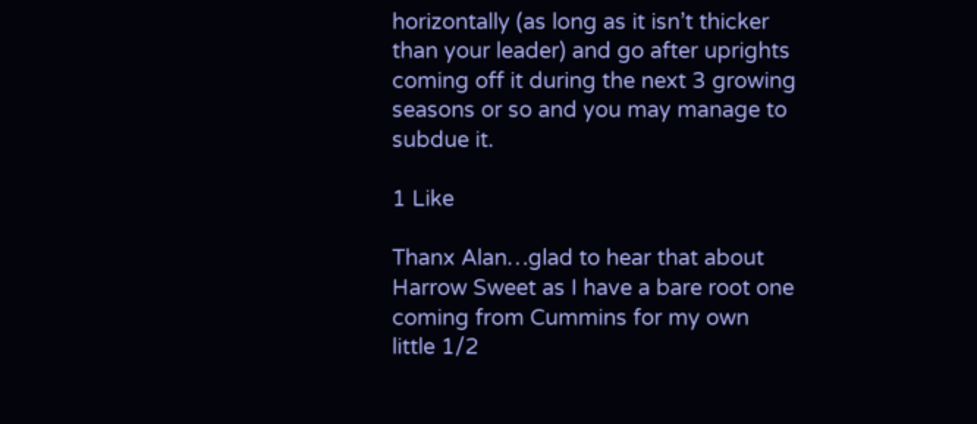horizontally (as long as it isn’t thicker than your leader) and go after uprights coming off it during the next 3 growing seasons or so and you may manage to subdue it.

1 Like

Thanx Alan…glad to hear that about Harrow Sweet as I have a bare root one coming from Cummins for my own little 1/2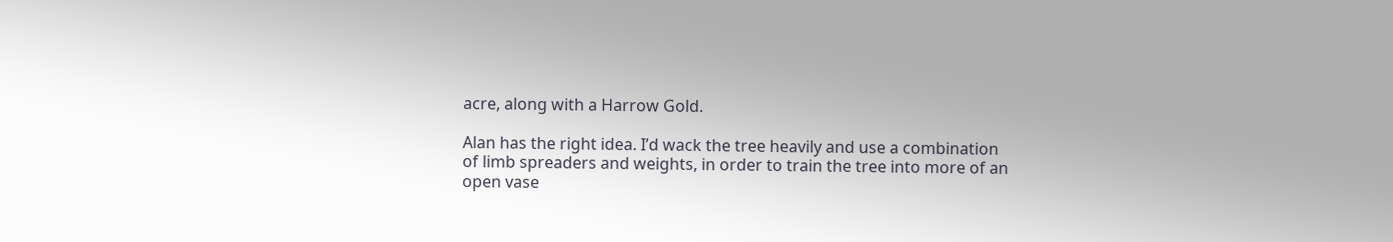acre, along with a Harrow Gold.

Alan has the right idea. I’d wack the tree heavily and use a combination
of limb spreaders and weights, in order to train the tree into more of an
open vase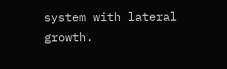system with lateral growth.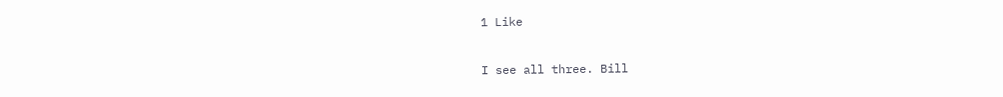1 Like

I see all three. Bill